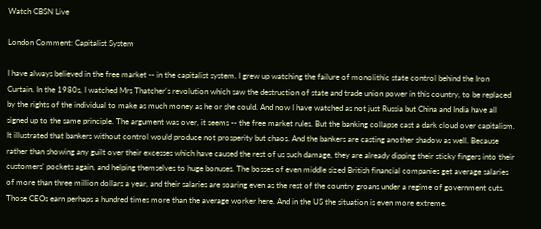Watch CBSN Live

London Comment: Capitalist System

I have always believed in the free market -- in the capitalist system. I grew up watching the failure of monolithic state control behind the Iron Curtain. In the 1980s, I watched Mrs Thatcher's revolution which saw the destruction of state and trade union power in this country, to be replaced by the rights of the individual to make as much money as he or she could. And now I have watched as not just Russia but China and India have all signed up to the same principle. The argument was over, it seems -- the free market rules. But the banking collapse cast a dark cloud over capitalism. It illustrated that bankers without control would produce not prosperity but chaos. And the bankers are casting another shadow as well. Because rather than showing any guilt over their excesses which have caused the rest of us such damage, they are already dipping their sticky fingers into their customers' pockets again, and helping themselves to huge bonuses. The bosses of even middle sized British financial companies get average salaries of more than three million dollars a year, and their salaries are soaring even as the rest of the country groans under a regime of government cuts. Those CEOs earn perhaps a hundred times more than the average worker here. And in the US the situation is even more extreme.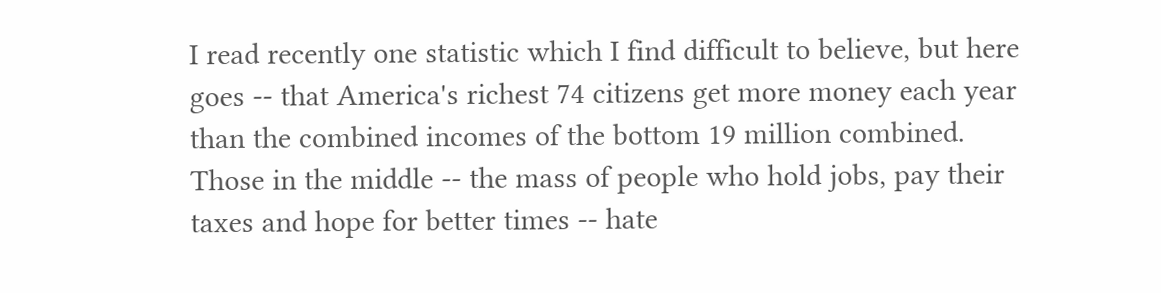I read recently one statistic which I find difficult to believe, but here goes -- that America's richest 74 citizens get more money each year than the combined incomes of the bottom 19 million combined. Those in the middle -- the mass of people who hold jobs, pay their taxes and hope for better times -- hate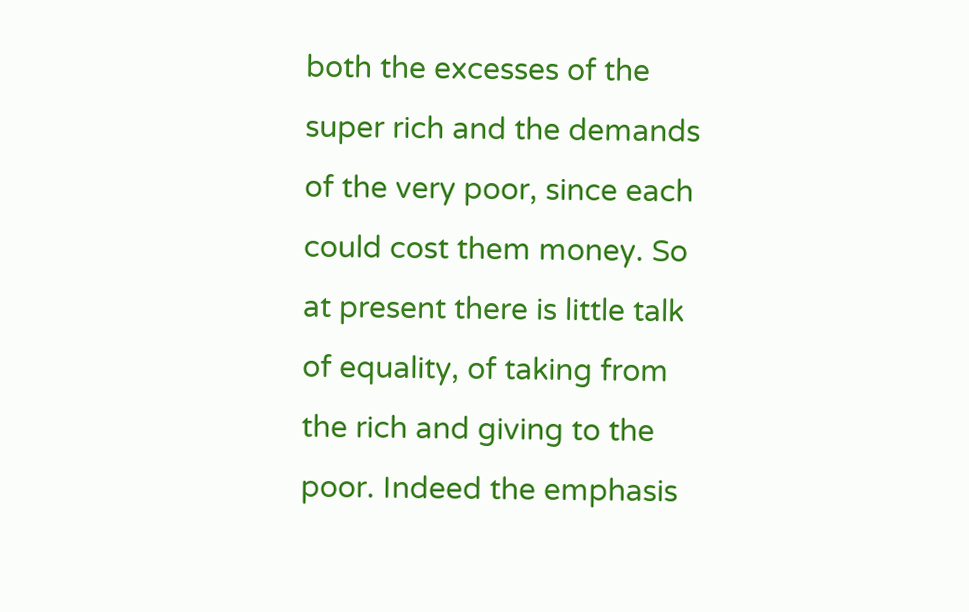both the excesses of the super rich and the demands of the very poor, since each could cost them money. So at present there is little talk of equality, of taking from the rich and giving to the poor. Indeed the emphasis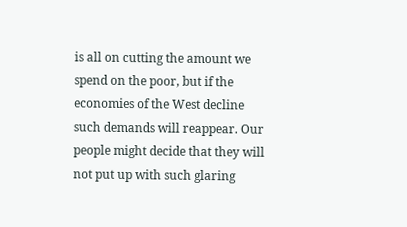is all on cutting the amount we spend on the poor, but if the economies of the West decline such demands will reappear. Our people might decide that they will not put up with such glaring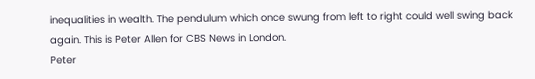inequalities in wealth. The pendulum which once swung from left to right could well swing back again. This is Peter Allen for CBS News in London.
Peter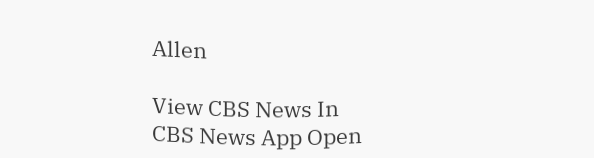Allen

View CBS News In
CBS News App Open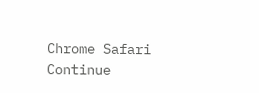Chrome Safari Continue